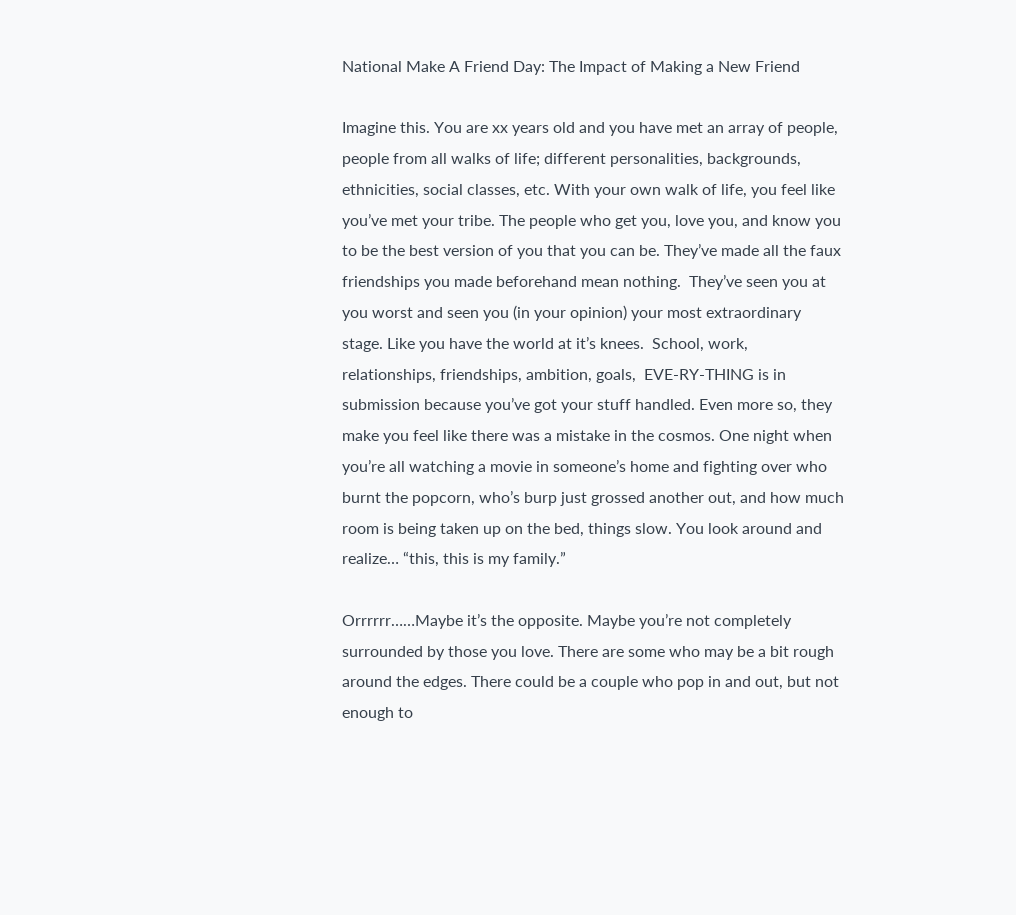National Make A Friend Day: The Impact of Making a New Friend

Imagine this. You are xx years old and you have met an array of people, people from all walks of life; different personalities, backgrounds, ethnicities, social classes, etc. With your own walk of life, you feel like you’ve met your tribe. The people who get you, love you, and know you to be the best version of you that you can be. They’ve made all the faux friendships you made beforehand mean nothing.  They’ve seen you at you worst and seen you (in your opinion) your most extraordinary stage. Like you have the world at it’s knees.  School, work, relationships, friendships, ambition, goals,  EVE-RY-THING is in submission because you’ve got your stuff handled. Even more so, they make you feel like there was a mistake in the cosmos. One night when you’re all watching a movie in someone’s home and fighting over who burnt the popcorn, who’s burp just grossed another out, and how much room is being taken up on the bed, things slow. You look around and realize… “this, this is my family.”

Orrrrrr……Maybe it’s the opposite. Maybe you’re not completely surrounded by those you love. There are some who may be a bit rough around the edges. There could be a couple who pop in and out, but not enough to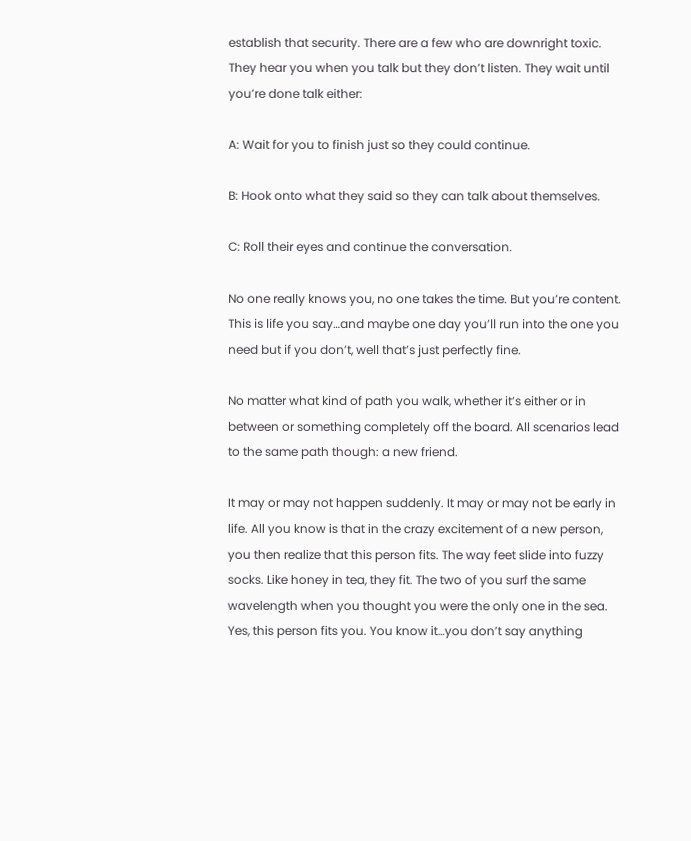establish that security. There are a few who are downright toxic. They hear you when you talk but they don’t listen. They wait until you’re done talk either:

A: Wait for you to finish just so they could continue.

B: Hook onto what they said so they can talk about themselves.

C: Roll their eyes and continue the conversation.

No one really knows you, no one takes the time. But you’re content. This is life you say…and maybe one day you’ll run into the one you need but if you don’t, well that’s just perfectly fine.

No matter what kind of path you walk, whether it’s either or in between or something completely off the board. All scenarios lead to the same path though: a new friend.

It may or may not happen suddenly. It may or may not be early in life. All you know is that in the crazy excitement of a new person, you then realize that this person fits. The way feet slide into fuzzy socks. Like honey in tea, they fit. The two of you surf the same wavelength when you thought you were the only one in the sea. Yes, this person fits you. You know it…you don’t say anything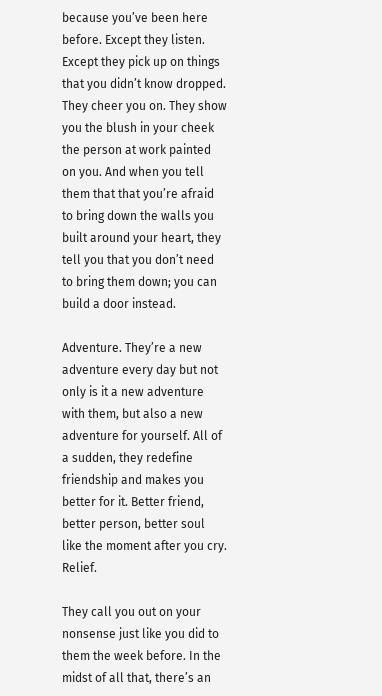because you’ve been here before. Except they listen. Except they pick up on things that you didn’t know dropped. They cheer you on. They show you the blush in your cheek the person at work painted on you. And when you tell them that that you’re afraid to bring down the walls you built around your heart, they tell you that you don’t need to bring them down; you can build a door instead.

Adventure. They’re a new adventure every day but not only is it a new adventure with them, but also a new adventure for yourself. All of a sudden, they redefine friendship and makes you better for it. Better friend, better person, better soul like the moment after you cry. Relief.

They call you out on your nonsense just like you did to them the week before. In the midst of all that, there’s an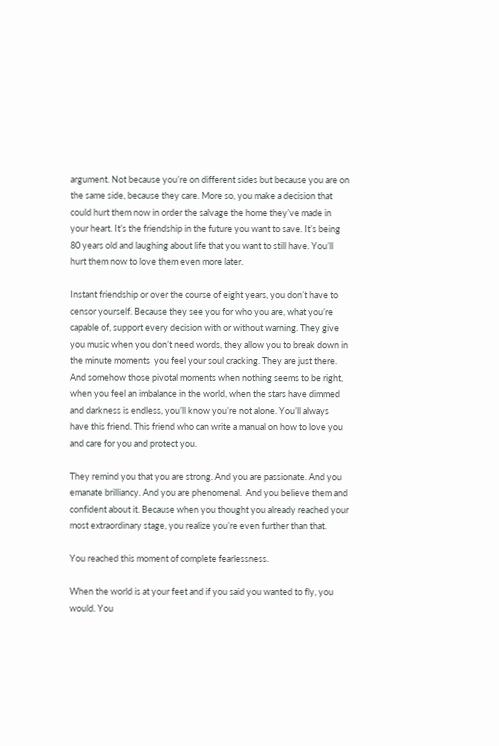argument. Not because you’re on different sides but because you are on the same side, because they care. More so, you make a decision that could hurt them now in order the salvage the home they’ve made in your heart. It’s the friendship in the future you want to save. It’s being 80 years old and laughing about life that you want to still have. You’ll hurt them now to love them even more later.

Instant friendship or over the course of eight years, you don’t have to censor yourself. Because they see you for who you are, what you’re capable of, support every decision with or without warning. They give you music when you don’t need words, they allow you to break down in the minute moments  you feel your soul cracking. They are just there. And somehow those pivotal moments when nothing seems to be right, when you feel an imbalance in the world, when the stars have dimmed and darkness is endless, you’ll know you’re not alone. You’ll always have this friend. This friend who can write a manual on how to love you and care for you and protect you.

They remind you that you are strong. And you are passionate. And you emanate brilliancy. And you are phenomenal.  And you believe them and confident about it. Because when you thought you already reached your most extraordinary stage, you realize you’re even further than that.

You reached this moment of complete fearlessness.

When the world is at your feet and if you said you wanted to fly, you would. You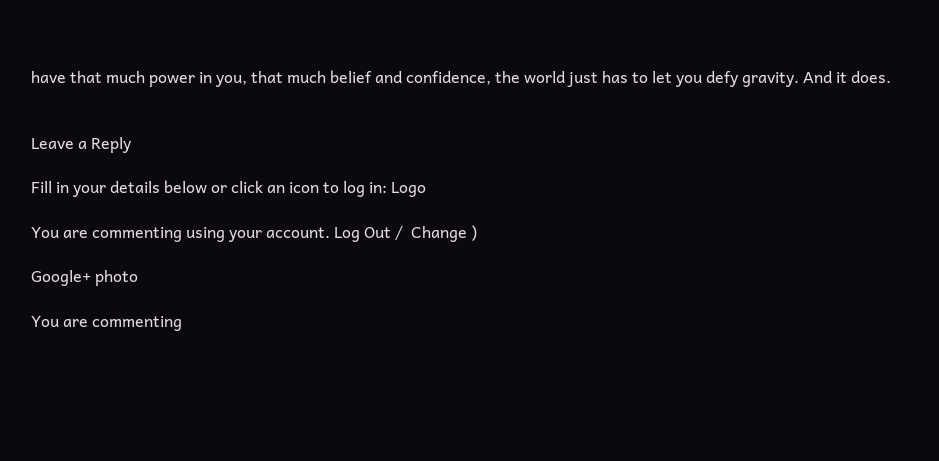have that much power in you, that much belief and confidence, the world just has to let you defy gravity. And it does.


Leave a Reply

Fill in your details below or click an icon to log in: Logo

You are commenting using your account. Log Out /  Change )

Google+ photo

You are commenting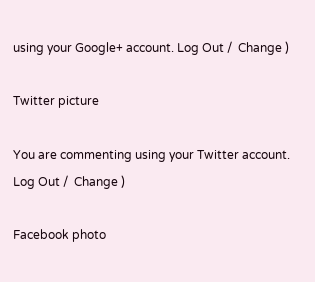using your Google+ account. Log Out /  Change )

Twitter picture

You are commenting using your Twitter account. Log Out /  Change )

Facebook photo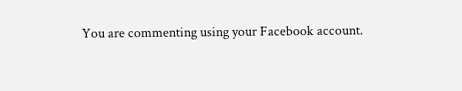You are commenting using your Facebook account.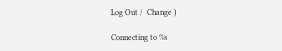Log Out /  Change )

Connecting to %s